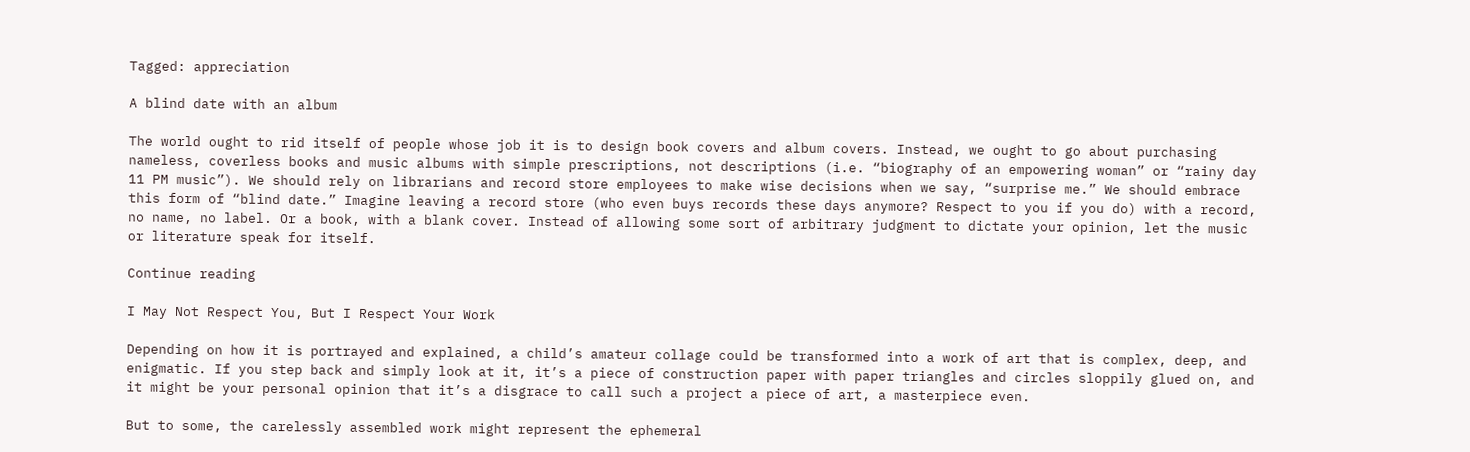Tagged: appreciation

A blind date with an album

The world ought to rid itself of people whose job it is to design book covers and album covers. Instead, we ought to go about purchasing nameless, coverless books and music albums with simple prescriptions, not descriptions (i.e. “biography of an empowering woman” or “rainy day 11 PM music”). We should rely on librarians and record store employees to make wise decisions when we say, “surprise me.” We should embrace this form of “blind date.” Imagine leaving a record store (who even buys records these days anymore? Respect to you if you do) with a record, no name, no label. Or a book, with a blank cover. Instead of allowing some sort of arbitrary judgment to dictate your opinion, let the music or literature speak for itself.

Continue reading

I May Not Respect You, But I Respect Your Work

Depending on how it is portrayed and explained, a child’s amateur collage could be transformed into a work of art that is complex, deep, and enigmatic. If you step back and simply look at it, it’s a piece of construction paper with paper triangles and circles sloppily glued on, and it might be your personal opinion that it’s a disgrace to call such a project a piece of art, a masterpiece even.

But to some, the carelessly assembled work might represent the ephemeral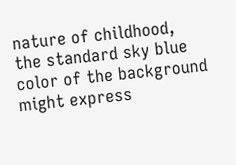nature of childhood, the standard sky blue color of the background might express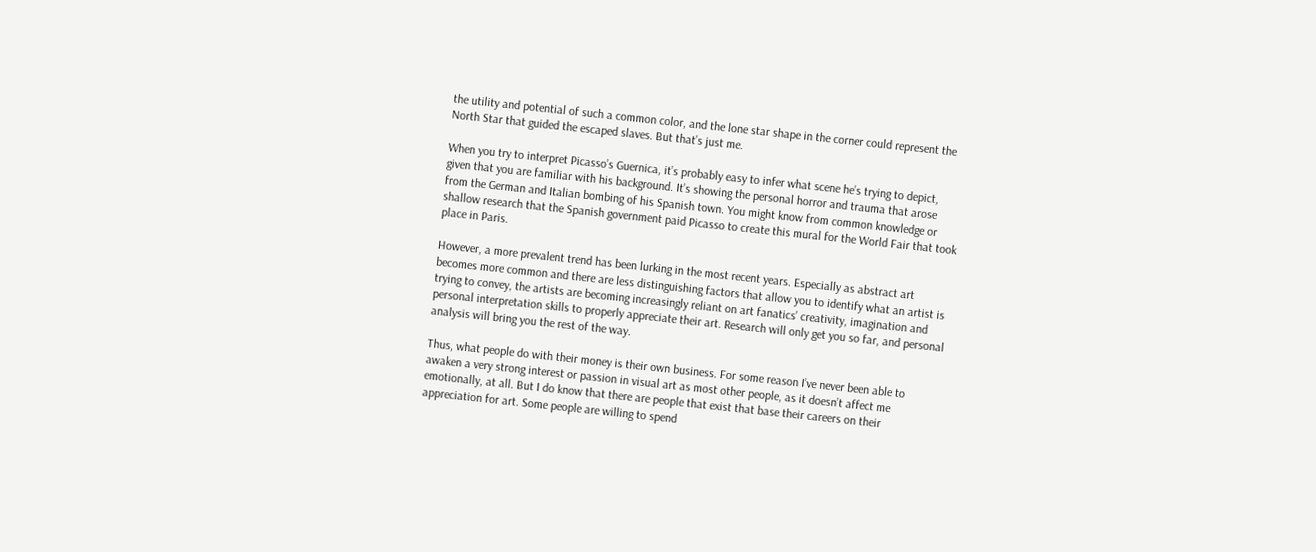the utility and potential of such a common color, and the lone star shape in the corner could represent the North Star that guided the escaped slaves. But that’s just me.

When you try to interpret Picasso’s Guernica, it’s probably easy to infer what scene he’s trying to depict, given that you are familiar with his background. It’s showing the personal horror and trauma that arose from the German and Italian bombing of his Spanish town. You might know from common knowledge or shallow research that the Spanish government paid Picasso to create this mural for the World Fair that took place in Paris.

However, a more prevalent trend has been lurking in the most recent years. Especially as abstract art becomes more common and there are less distinguishing factors that allow you to identify what an artist is trying to convey, the artists are becoming increasingly reliant on art fanatics’ creativity, imagination and personal interpretation skills to properly appreciate their art. Research will only get you so far, and personal analysis will bring you the rest of the way.

Thus, what people do with their money is their own business. For some reason I’ve never been able to awaken a very strong interest or passion in visual art as most other people, as it doesn’t affect me emotionally, at all. But I do know that there are people that exist that base their careers on their appreciation for art. Some people are willing to spend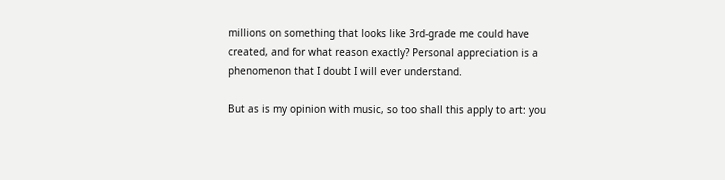millions on something that looks like 3rd-grade me could have created, and for what reason exactly? Personal appreciation is a phenomenon that I doubt I will ever understand.

But as is my opinion with music, so too shall this apply to art: you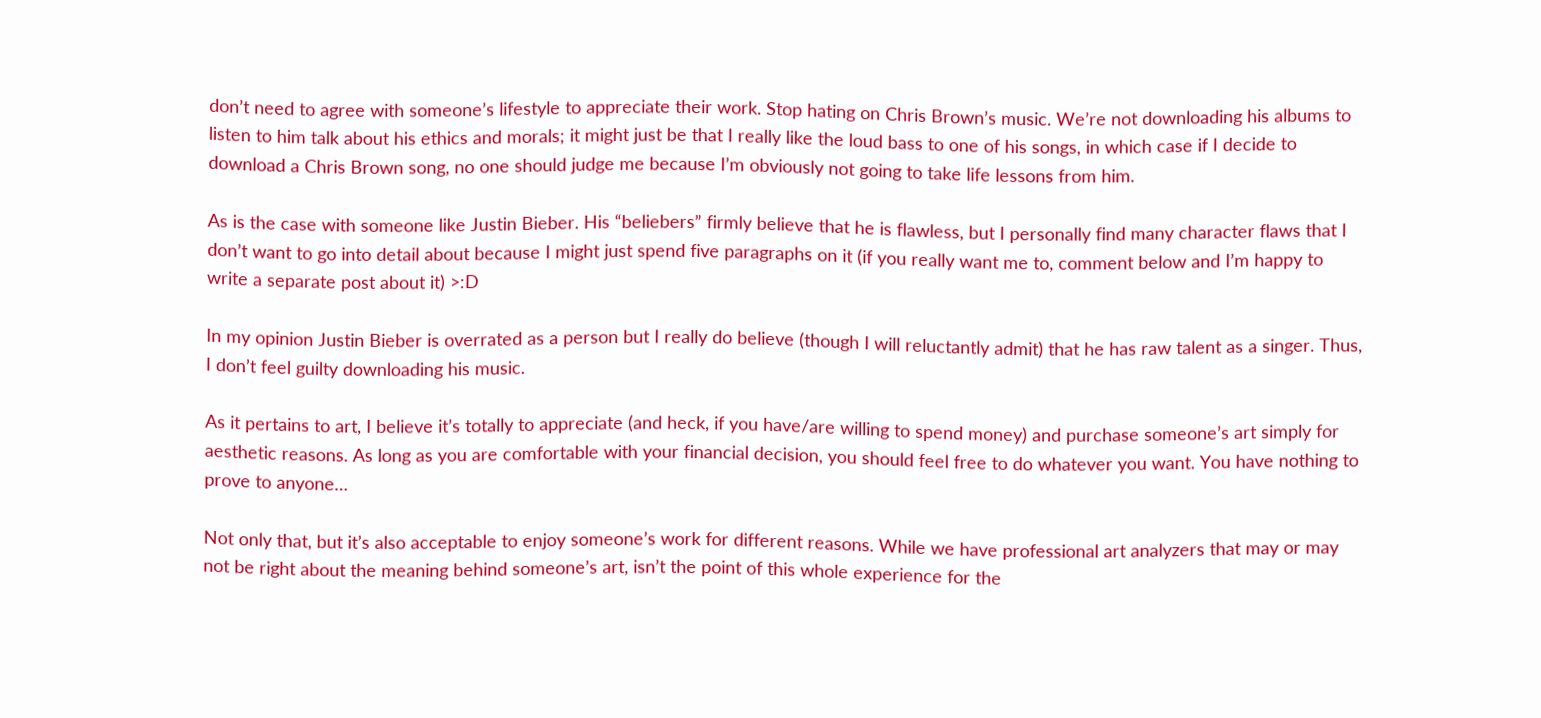don’t need to agree with someone’s lifestyle to appreciate their work. Stop hating on Chris Brown’s music. We’re not downloading his albums to listen to him talk about his ethics and morals; it might just be that I really like the loud bass to one of his songs, in which case if I decide to download a Chris Brown song, no one should judge me because I’m obviously not going to take life lessons from him.

As is the case with someone like Justin Bieber. His “beliebers” firmly believe that he is flawless, but I personally find many character flaws that I don’t want to go into detail about because I might just spend five paragraphs on it (if you really want me to, comment below and I’m happy to write a separate post about it) >:D

In my opinion Justin Bieber is overrated as a person but I really do believe (though I will reluctantly admit) that he has raw talent as a singer. Thus, I don’t feel guilty downloading his music.

As it pertains to art, I believe it’s totally to appreciate (and heck, if you have/are willing to spend money) and purchase someone’s art simply for aesthetic reasons. As long as you are comfortable with your financial decision, you should feel free to do whatever you want. You have nothing to prove to anyone…

Not only that, but it’s also acceptable to enjoy someone’s work for different reasons. While we have professional art analyzers that may or may not be right about the meaning behind someone’s art, isn’t the point of this whole experience for the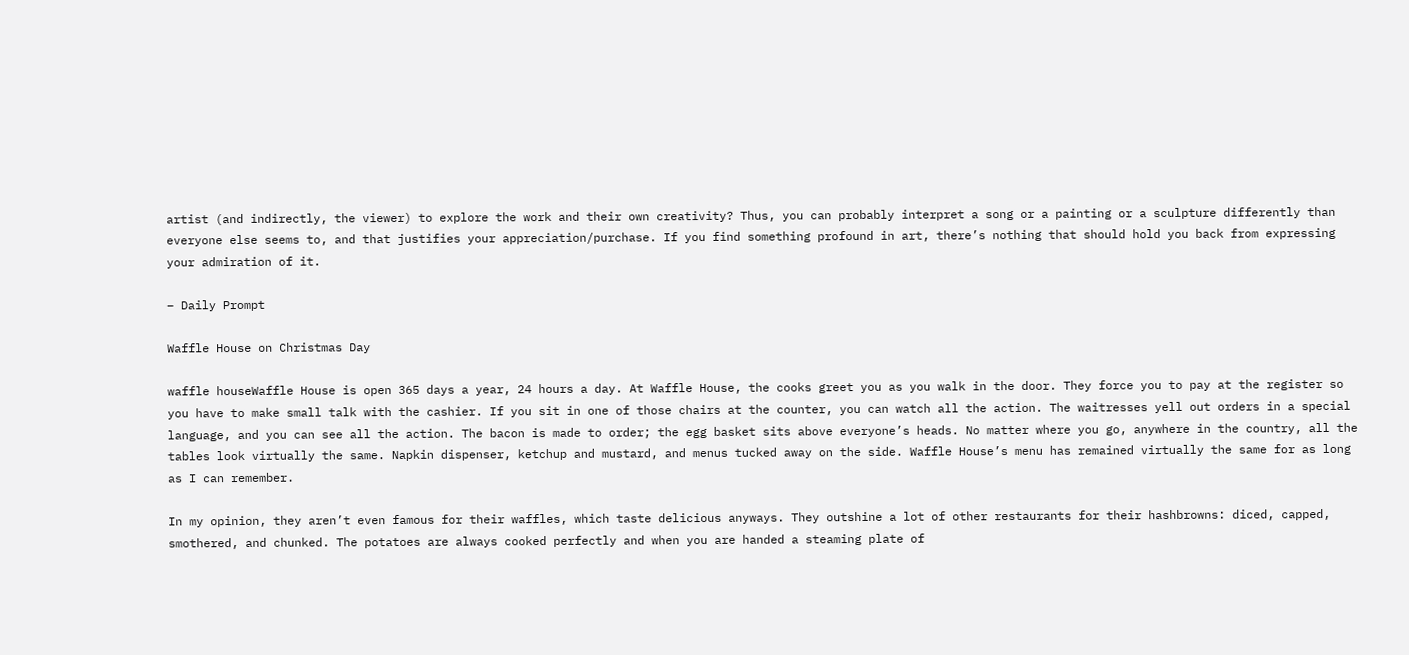artist (and indirectly, the viewer) to explore the work and their own creativity? Thus, you can probably interpret a song or a painting or a sculpture differently than everyone else seems to, and that justifies your appreciation/purchase. If you find something profound in art, there’s nothing that should hold you back from expressing your admiration of it.

– Daily Prompt

Waffle House on Christmas Day

waffle houseWaffle House is open 365 days a year, 24 hours a day. At Waffle House, the cooks greet you as you walk in the door. They force you to pay at the register so you have to make small talk with the cashier. If you sit in one of those chairs at the counter, you can watch all the action. The waitresses yell out orders in a special language, and you can see all the action. The bacon is made to order; the egg basket sits above everyone’s heads. No matter where you go, anywhere in the country, all the tables look virtually the same. Napkin dispenser, ketchup and mustard, and menus tucked away on the side. Waffle House’s menu has remained virtually the same for as long as I can remember.

In my opinion, they aren’t even famous for their waffles, which taste delicious anyways. They outshine a lot of other restaurants for their hashbrowns: diced, capped, smothered, and chunked. The potatoes are always cooked perfectly and when you are handed a steaming plate of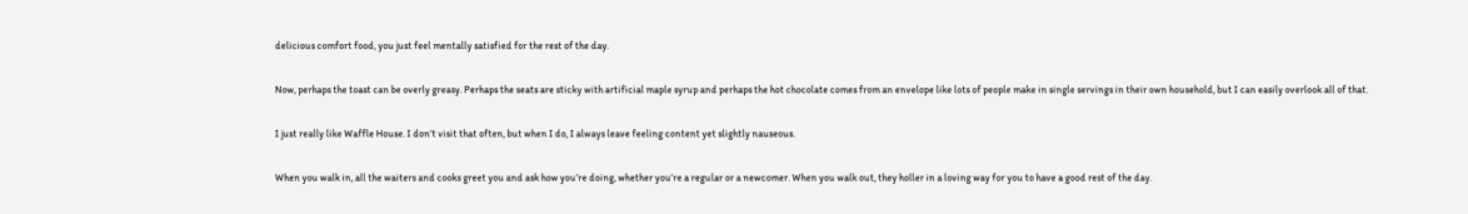delicious comfort food, you just feel mentally satisfied for the rest of the day.

Now, perhaps the toast can be overly greasy. Perhaps the seats are sticky with artificial maple syrup and perhaps the hot chocolate comes from an envelope like lots of people make in single servings in their own household, but I can easily overlook all of that.

I just really like Waffle House. I don’t visit that often, but when I do, I always leave feeling content yet slightly nauseous.

When you walk in, all the waiters and cooks greet you and ask how you’re doing, whether you’re a regular or a newcomer. When you walk out, they holler in a loving way for you to have a good rest of the day.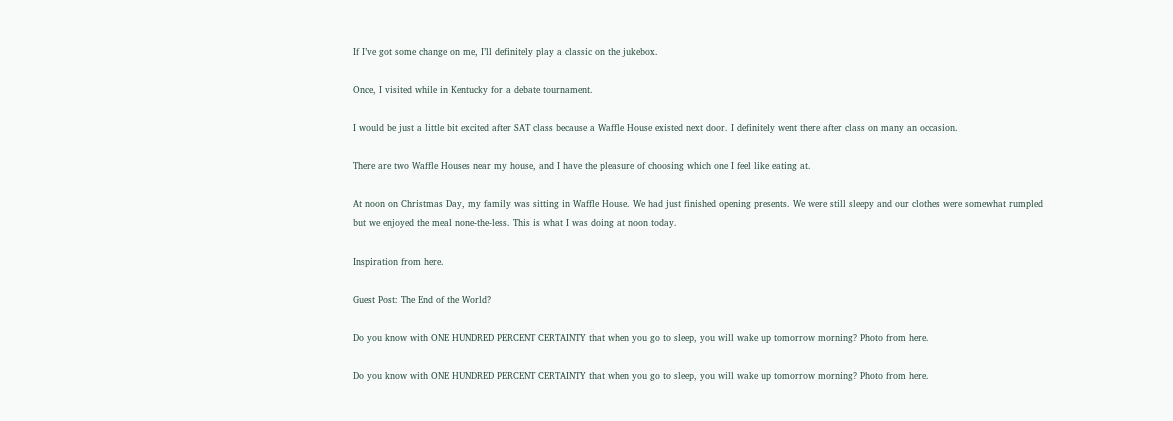If I’ve got some change on me, I’ll definitely play a classic on the jukebox.

Once, I visited while in Kentucky for a debate tournament.

I would be just a little bit excited after SAT class because a Waffle House existed next door. I definitely went there after class on many an occasion.

There are two Waffle Houses near my house, and I have the pleasure of choosing which one I feel like eating at.

At noon on Christmas Day, my family was sitting in Waffle House. We had just finished opening presents. We were still sleepy and our clothes were somewhat rumpled but we enjoyed the meal none-the-less. This is what I was doing at noon today.

Inspiration from here.

Guest Post: The End of the World?

Do you know with ONE HUNDRED PERCENT CERTAINTY that when you go to sleep, you will wake up tomorrow morning? Photo from here.

Do you know with ONE HUNDRED PERCENT CERTAINTY that when you go to sleep, you will wake up tomorrow morning? Photo from here.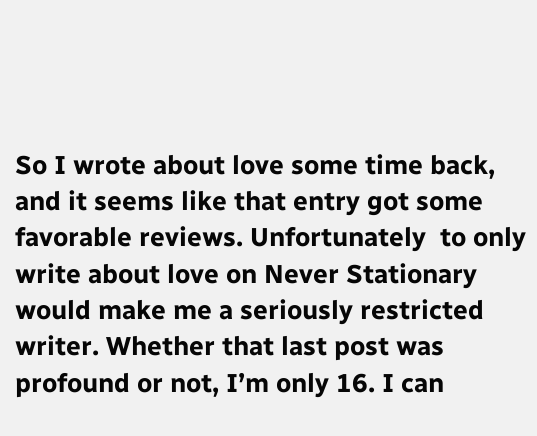So I wrote about love some time back, and it seems like that entry got some favorable reviews. Unfortunately  to only write about love on Never Stationary would make me a seriously restricted writer. Whether that last post was profound or not, I’m only 16. I can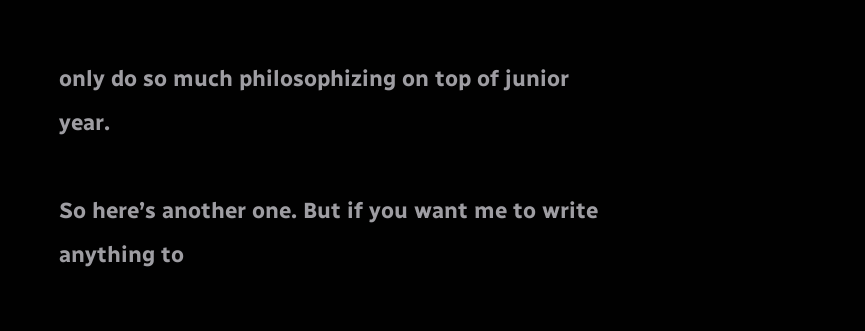only do so much philosophizing on top of junior year.

So here’s another one. But if you want me to write anything to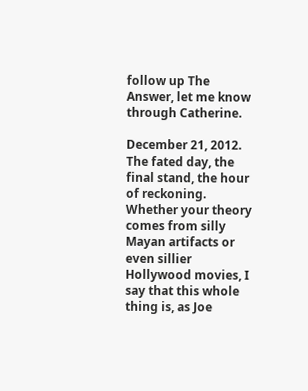follow up The Answer, let me know through Catherine.

December 21, 2012. The fated day, the final stand, the hour of reckoning. Whether your theory comes from silly Mayan artifacts or even sillier Hollywood movies, I say that this whole thing is, as Joe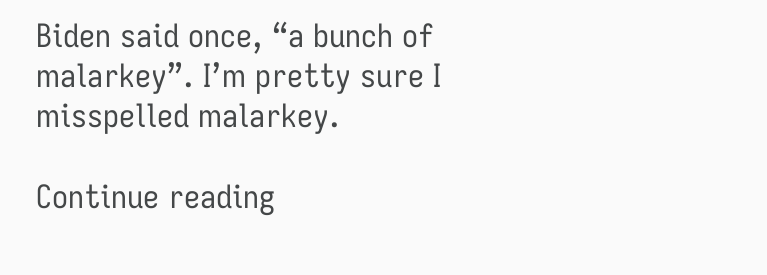Biden said once, “a bunch of malarkey”. I’m pretty sure I misspelled malarkey.

Continue reading